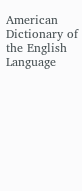American Dictionary of the English Language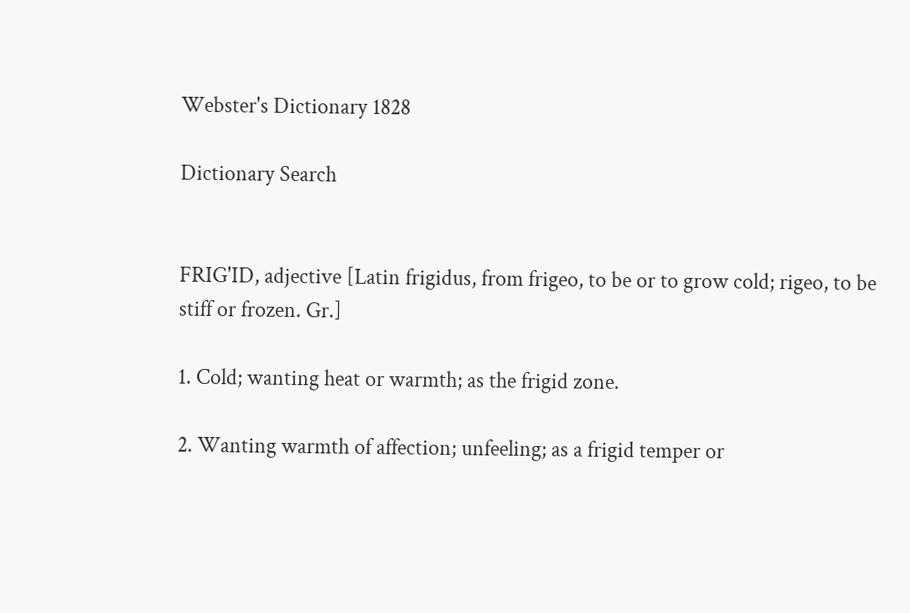Webster's Dictionary 1828

Dictionary Search


FRIG'ID, adjective [Latin frigidus, from frigeo, to be or to grow cold; rigeo, to be stiff or frozen. Gr.]

1. Cold; wanting heat or warmth; as the frigid zone.

2. Wanting warmth of affection; unfeeling; as a frigid temper or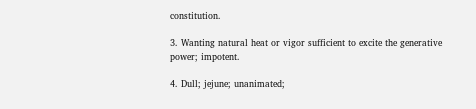constitution.

3. Wanting natural heat or vigor sufficient to excite the generative power; impotent.

4. Dull; jejune; unanimated;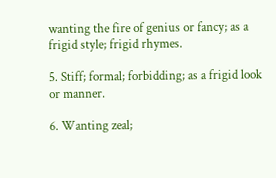wanting the fire of genius or fancy; as a frigid style; frigid rhymes.

5. Stiff; formal; forbidding; as a frigid look or manner.

6. Wanting zeal;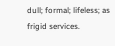dull; formal; lifeless; as frigid services.